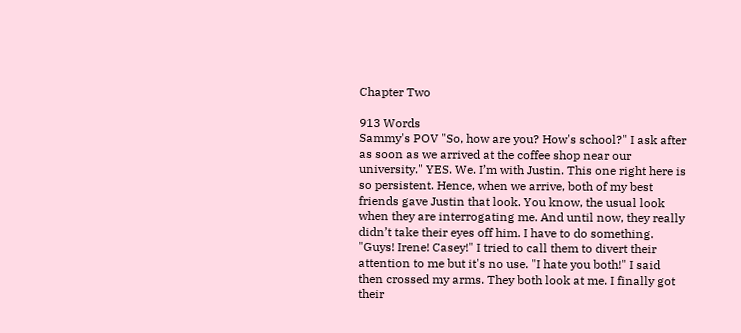Chapter Two

913 Words
Sammy's POV "So, how are you? How's school?" I ask after as soon as we arrived at the coffee shop near our university." YES. We. I’m with Justin. This one right here is so persistent. Hence, when we arrive, both of my best friends gave Justin that look. You know, the usual look when they are interrogating me. And until now, they really didn’t take their eyes off him. I have to do something.  "Guys! Irene! Casey!" I tried to call them to divert their attention to me but it's no use. "I hate you both!" I said then crossed my arms. They both look at me. I finally got their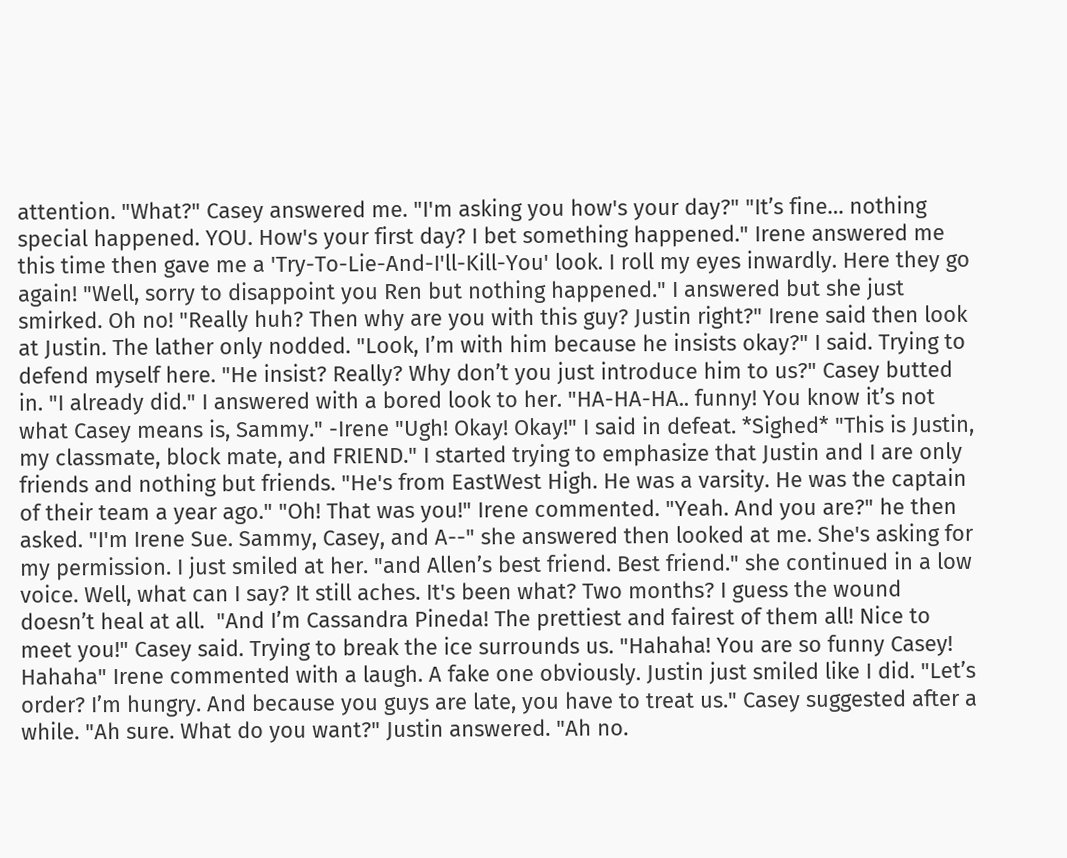attention. "What?" Casey answered me. "I'm asking you how's your day?" "It’s fine… nothing special happened. YOU. How's your first day? I bet something happened." Irene answered me this time then gave me a 'Try-To-Lie-And-I'll-Kill-You' look. I roll my eyes inwardly. Here they go again! "Well, sorry to disappoint you Ren but nothing happened." I answered but she just smirked. Oh no! "Really huh? Then why are you with this guy? Justin right?" Irene said then look at Justin. The lather only nodded. "Look, I’m with him because he insists okay?" I said. Trying to defend myself here. "He insist? Really? Why don’t you just introduce him to us?" Casey butted in. "I already did." I answered with a bored look to her. "HA-HA-HA.. funny! You know it’s not what Casey means is, Sammy." -Irene "Ugh! Okay! Okay!" I said in defeat. *Sighed* "This is Justin, my classmate, block mate, and FRIEND." I started trying to emphasize that Justin and I are only friends and nothing but friends. "He's from EastWest High. He was a varsity. He was the captain of their team a year ago." "Oh! That was you!" Irene commented. "Yeah. And you are?" he then asked. "I'm Irene Sue. Sammy, Casey, and A--" she answered then looked at me. She's asking for my permission. I just smiled at her. "and Allen’s best friend. Best friend." she continued in a low voice. Well, what can I say? It still aches. It's been what? Two months? I guess the wound doesn’t heal at all.  "And I’m Cassandra Pineda! The prettiest and fairest of them all! Nice to meet you!" Casey said. Trying to break the ice surrounds us. "Hahaha! You are so funny Casey! Hahaha" Irene commented with a laugh. A fake one obviously. Justin just smiled like I did. "Let’s order? I’m hungry. And because you guys are late, you have to treat us." Casey suggested after a while. "Ah sure. What do you want?" Justin answered. "Ah no.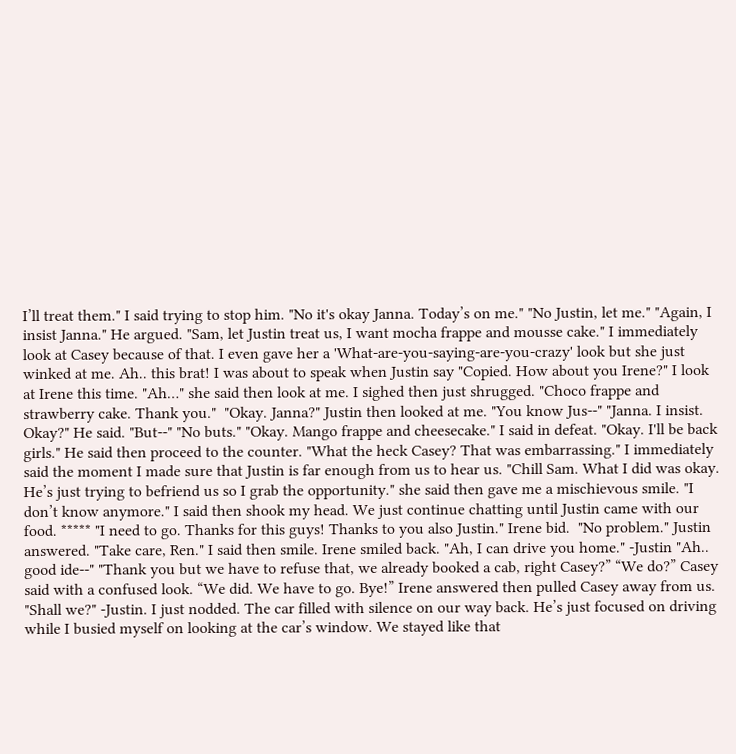I’ll treat them." I said trying to stop him. "No it's okay Janna. Today’s on me." "No Justin, let me." "Again, I insist Janna." He argued. "Sam, let Justin treat us, I want mocha frappe and mousse cake." I immediately look at Casey because of that. I even gave her a 'What-are-you-saying-are-you-crazy' look but she just winked at me. Ah.. this brat! I was about to speak when Justin say "Copied. How about you Irene?" I look at Irene this time. "Ah…" she said then look at me. I sighed then just shrugged. "Choco frappe and strawberry cake. Thank you."  "Okay. Janna?" Justin then looked at me. "You know Jus--" "Janna. I insist. Okay?" He said. "But--" "No buts." "Okay. Mango frappe and cheesecake." I said in defeat. "Okay. I'll be back girls." He said then proceed to the counter. "What the heck Casey? That was embarrassing." I immediately said the moment I made sure that Justin is far enough from us to hear us. "Chill Sam. What I did was okay. He’s just trying to befriend us so I grab the opportunity." she said then gave me a mischievous smile. "I don’t know anymore." I said then shook my head. We just continue chatting until Justin came with our food. ***** "I need to go. Thanks for this guys! Thanks to you also Justin." Irene bid.  "No problem." Justin answered. "Take care, Ren." I said then smile. Irene smiled back. "Ah, I can drive you home." -Justin "Ah.. good ide--" "Thank you but we have to refuse that, we already booked a cab, right Casey?” “We do?” Casey said with a confused look. “We did. We have to go. Bye!” Irene answered then pulled Casey away from us. "Shall we?" -Justin. I just nodded. The car filled with silence on our way back. He’s just focused on driving while I busied myself on looking at the car’s window. We stayed like that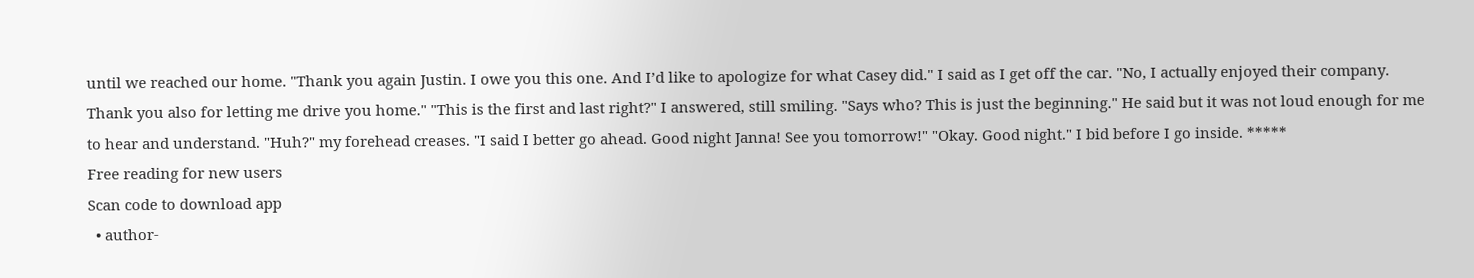until we reached our home. "Thank you again Justin. I owe you this one. And I’d like to apologize for what Casey did." I said as I get off the car. "No, I actually enjoyed their company. Thank you also for letting me drive you home." "This is the first and last right?" I answered, still smiling. "Says who? This is just the beginning." He said but it was not loud enough for me to hear and understand. "Huh?" my forehead creases. "I said I better go ahead. Good night Janna! See you tomorrow!" "Okay. Good night." I bid before I go inside. *****
Free reading for new users
Scan code to download app
  • author-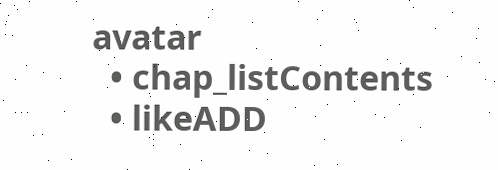avatar
  • chap_listContents
  • likeADD